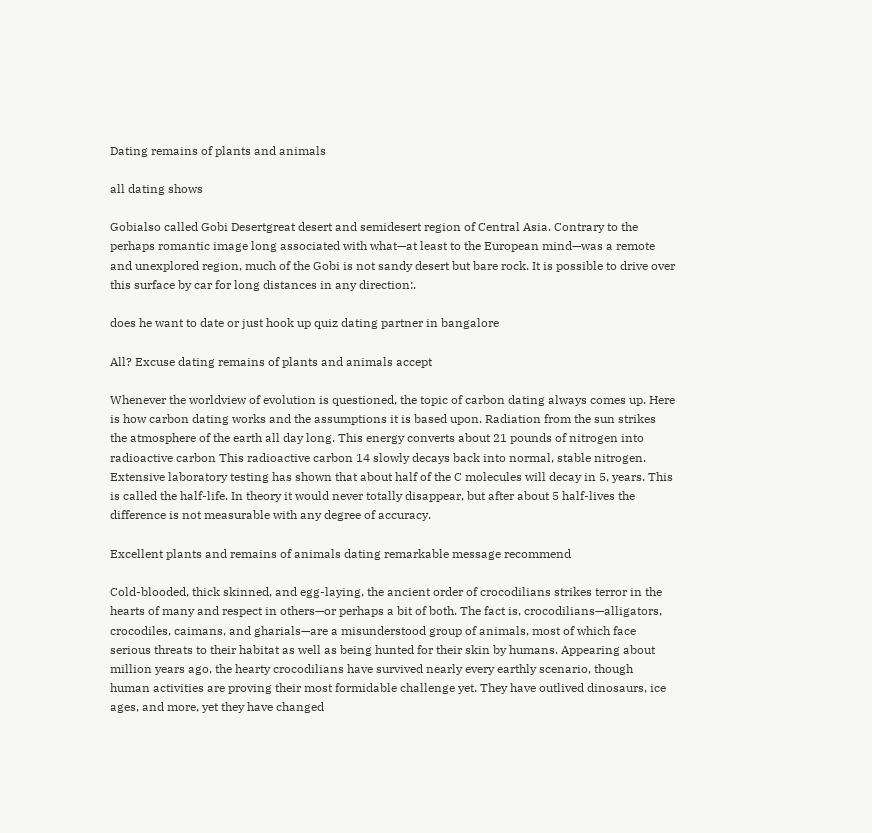Dating remains of plants and animals

all dating shows

Gobialso called Gobi Desertgreat desert and semidesert region of Central Asia. Contrary to the perhaps romantic image long associated with what—at least to the European mind—was a remote and unexplored region, much of the Gobi is not sandy desert but bare rock. It is possible to drive over this surface by car for long distances in any direction:.

does he want to date or just hook up quiz dating partner in bangalore

All? Excuse dating remains of plants and animals accept

Whenever the worldview of evolution is questioned, the topic of carbon dating always comes up. Here is how carbon dating works and the assumptions it is based upon. Radiation from the sun strikes the atmosphere of the earth all day long. This energy converts about 21 pounds of nitrogen into radioactive carbon This radioactive carbon 14 slowly decays back into normal, stable nitrogen. Extensive laboratory testing has shown that about half of the C molecules will decay in 5, years. This is called the half-life. In theory it would never totally disappear, but after about 5 half-lives the difference is not measurable with any degree of accuracy.

Excellent plants and remains of animals dating remarkable message recommend

Cold-blooded, thick skinned, and egg-laying, the ancient order of crocodilians strikes terror in the hearts of many and respect in others—or perhaps a bit of both. The fact is, crocodilians—alligators, crocodiles, caimans, and gharials—are a misunderstood group of animals, most of which face serious threats to their habitat as well as being hunted for their skin by humans. Appearing about million years ago, the hearty crocodilians have survived nearly every earthly scenario, though human activities are proving their most formidable challenge yet. They have outlived dinosaurs, ice ages, and more, yet they have changed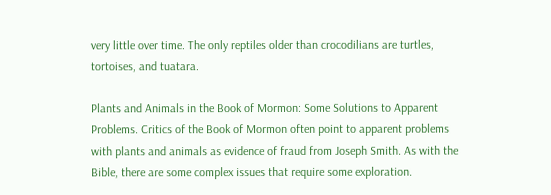very little over time. The only reptiles older than crocodilians are turtles, tortoises, and tuatara.

Plants and Animals in the Book of Mormon: Some Solutions to Apparent Problems. Critics of the Book of Mormon often point to apparent problems with plants and animals as evidence of fraud from Joseph Smith. As with the Bible, there are some complex issues that require some exploration.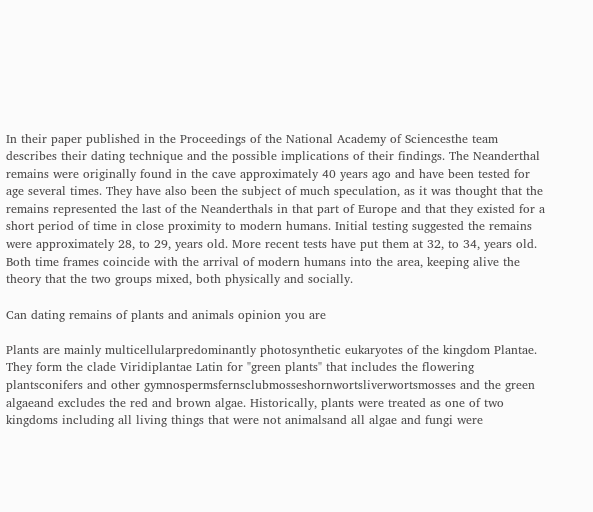In their paper published in the Proceedings of the National Academy of Sciencesthe team describes their dating technique and the possible implications of their findings. The Neanderthal remains were originally found in the cave approximately 40 years ago and have been tested for age several times. They have also been the subject of much speculation, as it was thought that the remains represented the last of the Neanderthals in that part of Europe and that they existed for a short period of time in close proximity to modern humans. Initial testing suggested the remains were approximately 28, to 29, years old. More recent tests have put them at 32, to 34, years old. Both time frames coincide with the arrival of modern humans into the area, keeping alive the theory that the two groups mixed, both physically and socially.

Can dating remains of plants and animals opinion you are

Plants are mainly multicellularpredominantly photosynthetic eukaryotes of the kingdom Plantae. They form the clade Viridiplantae Latin for "green plants" that includes the flowering plantsconifers and other gymnospermsfernsclubmosseshornwortsliverwortsmosses and the green algaeand excludes the red and brown algae. Historically, plants were treated as one of two kingdoms including all living things that were not animalsand all algae and fungi were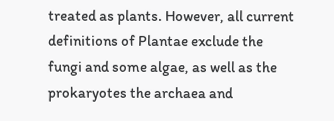treated as plants. However, all current definitions of Plantae exclude the fungi and some algae, as well as the prokaryotes the archaea and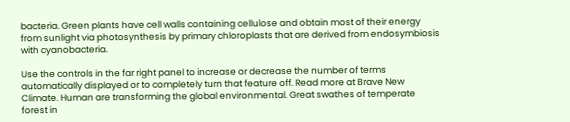bacteria. Green plants have cell walls containing cellulose and obtain most of their energy from sunlight via photosynthesis by primary chloroplasts that are derived from endosymbiosis with cyanobacteria.

Use the controls in the far right panel to increase or decrease the number of terms automatically displayed or to completely turn that feature off. Read more at Brave New Climate. Human are transforming the global environmental. Great swathes of temperate forest in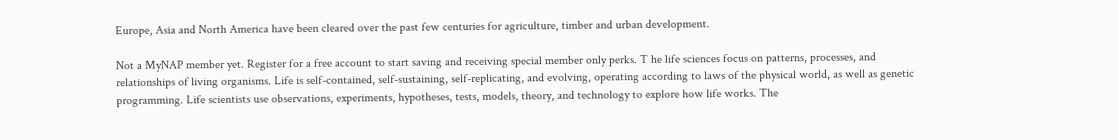Europe, Asia and North America have been cleared over the past few centuries for agriculture, timber and urban development.

Not a MyNAP member yet. Register for a free account to start saving and receiving special member only perks. T he life sciences focus on patterns, processes, and relationships of living organisms. Life is self-contained, self-sustaining, self-replicating, and evolving, operating according to laws of the physical world, as well as genetic programming. Life scientists use observations, experiments, hypotheses, tests, models, theory, and technology to explore how life works. The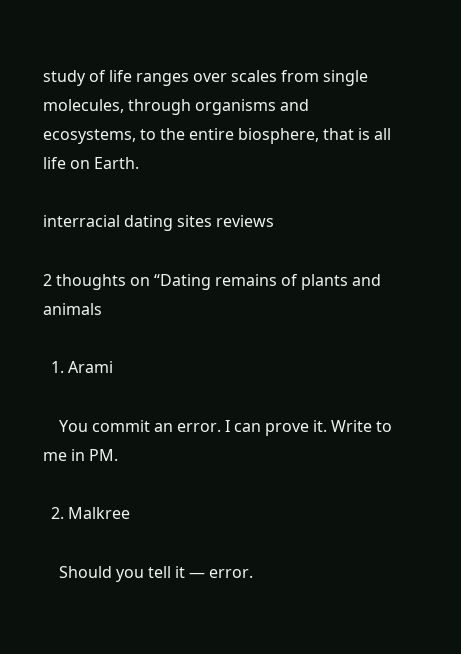study of life ranges over scales from single molecules, through organisms and ecosystems, to the entire biosphere, that is all life on Earth.

interracial dating sites reviews

2 thoughts on “Dating remains of plants and animals

  1. Arami

    You commit an error. I can prove it. Write to me in PM.

  2. Malkree

    Should you tell it — error.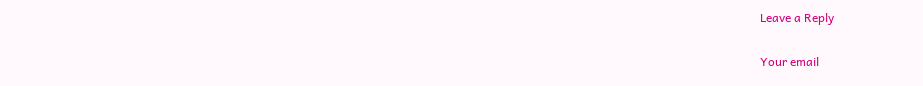Leave a Reply

Your email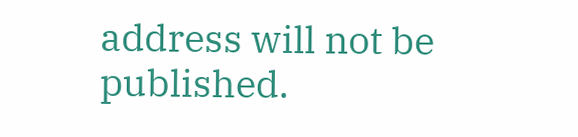address will not be published.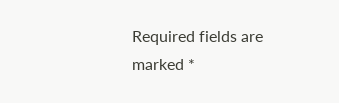Required fields are marked *